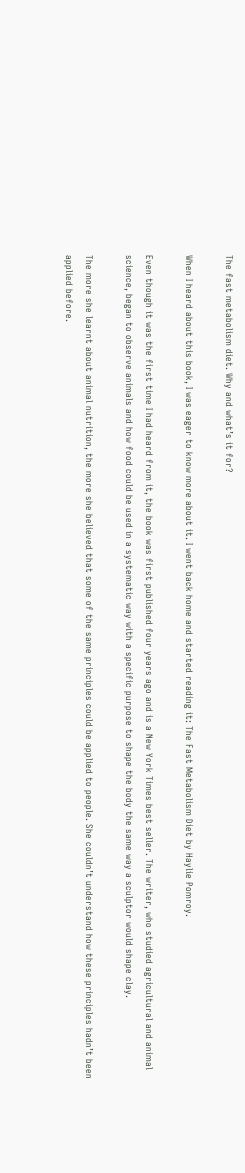The fast metabolism diet. Why and what’s it for?

When I heard about this book, I was eager to know more about it. I went back home and started reading it: The Fast Metabolism Diet by Haylie Pomroy.

Even though it was the first time I had heard from it, the book was first published four years ago and is a New York Times best seller. The writer, who studied agricultural and animal science, began to observe animals and how food could be used in a systematic way with a specific purpose to shape the body the same way a sculptor would shape clay.

The more she learnt about animal nutrition, the more she believed that some of the same principles could be applied to people. She couldn’t understand how these principles hadn’t been applied before.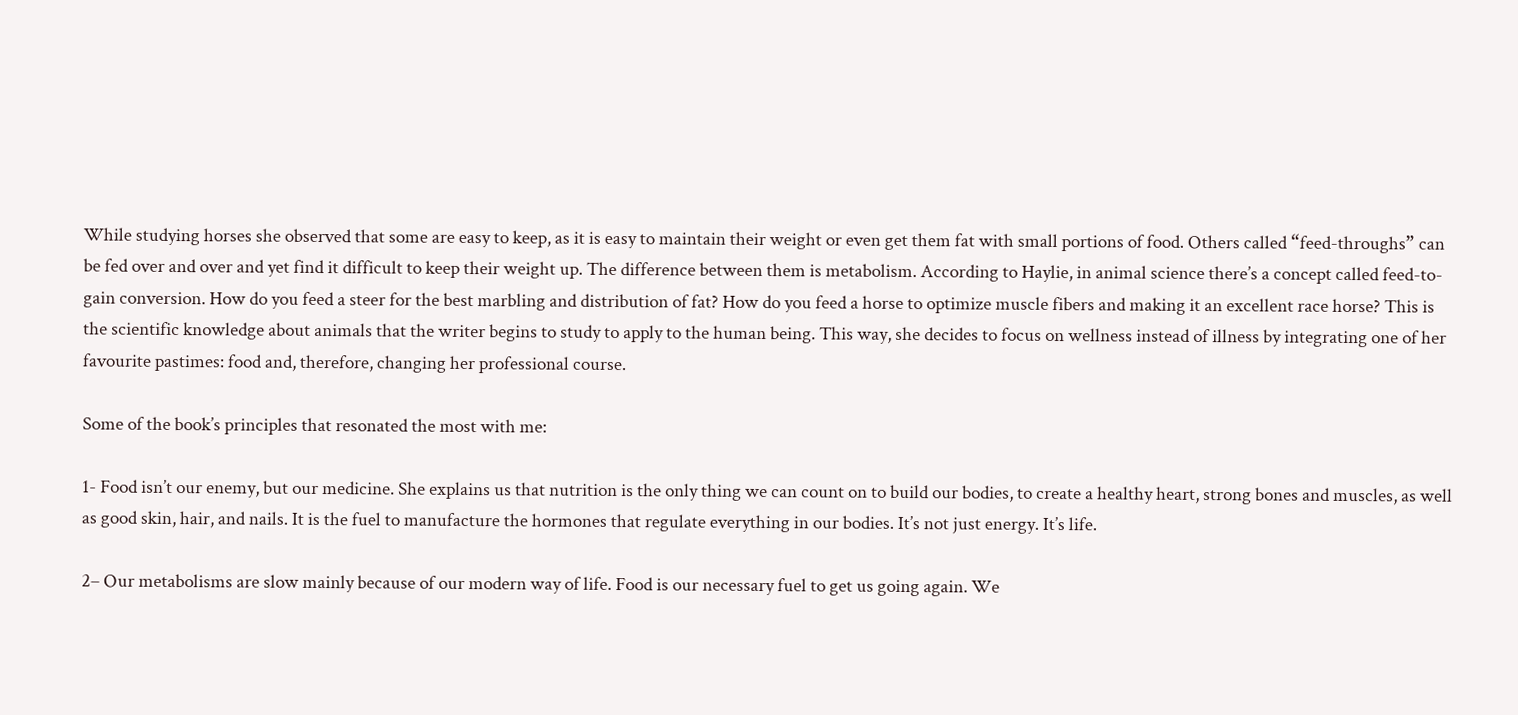While studying horses she observed that some are easy to keep, as it is easy to maintain their weight or even get them fat with small portions of food. Others called “feed-throughs” can be fed over and over and yet find it difficult to keep their weight up. The difference between them is metabolism. According to Haylie, in animal science there’s a concept called feed-to-gain conversion. How do you feed a steer for the best marbling and distribution of fat? How do you feed a horse to optimize muscle fibers and making it an excellent race horse? This is the scientific knowledge about animals that the writer begins to study to apply to the human being. This way, she decides to focus on wellness instead of illness by integrating one of her favourite pastimes: food and, therefore, changing her professional course.

Some of the book’s principles that resonated the most with me:

1- Food isn’t our enemy, but our medicine. She explains us that nutrition is the only thing we can count on to build our bodies, to create a healthy heart, strong bones and muscles, as well as good skin, hair, and nails. It is the fuel to manufacture the hormones that regulate everything in our bodies. It’s not just energy. It’s life.

2– Our metabolisms are slow mainly because of our modern way of life. Food is our necessary fuel to get us going again. We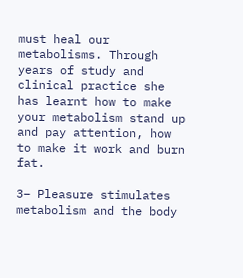must heal our metabolisms. Through years of study and clinical practice she has learnt how to make your metabolism stand up and pay attention, how to make it work and burn fat.

3– Pleasure stimulates metabolism and the body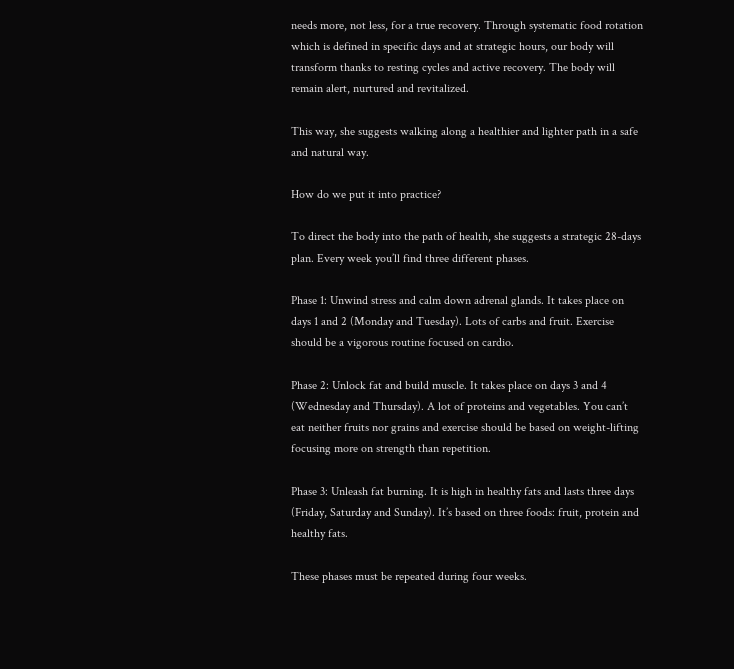needs more, not less, for a true recovery. Through systematic food rotation which is defined in specific days and at strategic hours, our body will transform thanks to resting cycles and active recovery. The body will remain alert, nurtured and revitalized.

This way, she suggests walking along a healthier and lighter path in a safe and natural way.

How do we put it into practice?

To direct the body into the path of health, she suggests a strategic 28-days plan. Every week you’ll find three different phases.

Phase 1: Unwind stress and calm down adrenal glands. It takes place on days 1 and 2 (Monday and Tuesday). Lots of carbs and fruit. Exercise should be a vigorous routine focused on cardio.

Phase 2: Unlock fat and build muscle. It takes place on days 3 and 4 (Wednesday and Thursday). A lot of proteins and vegetables. You can’t eat neither fruits nor grains and exercise should be based on weight-lifting focusing more on strength than repetition.

Phase 3: Unleash fat burning. It is high in healthy fats and lasts three days (Friday, Saturday and Sunday). It’s based on three foods: fruit, protein and healthy fats.

These phases must be repeated during four weeks.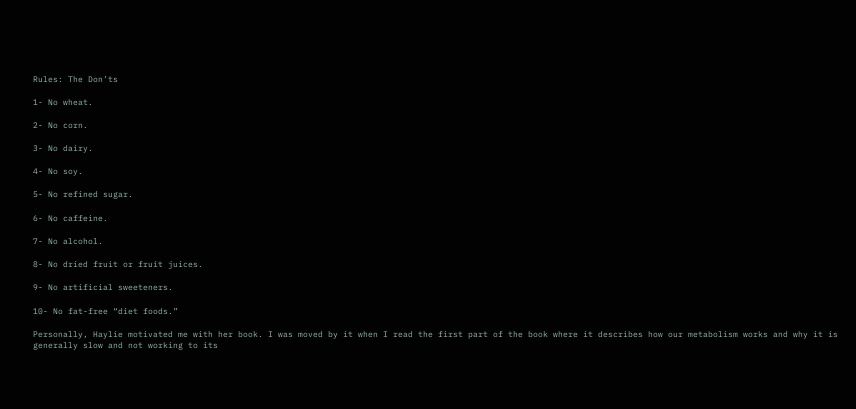Rules: The Don’ts

1- No wheat.

2- No corn.

3- No dairy.

4- No soy.

5- No refined sugar.

6- No caffeine.

7- No alcohol.

8- No dried fruit or fruit juices.

9- No artificial sweeteners.

10- No fat-free “diet foods.”

Personally, Haylie motivated me with her book. I was moved by it when I read the first part of the book where it describes how our metabolism works and why it is generally slow and not working to its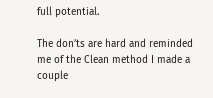full potential.

The don’ts are hard and reminded me of the Clean method I made a couple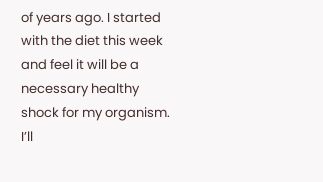of years ago. I started with the diet this week and feel it will be a necessary healthy shock for my organism. I’ll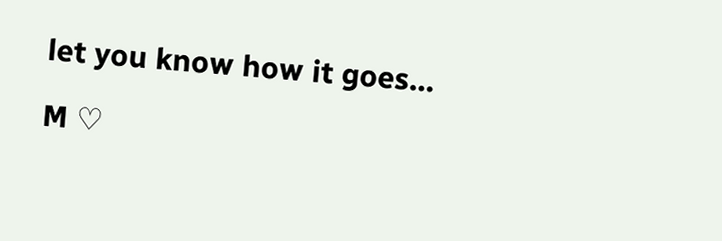let you know how it goes…

M ♡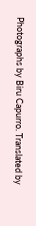Photographs by Biru Capurro. Translated by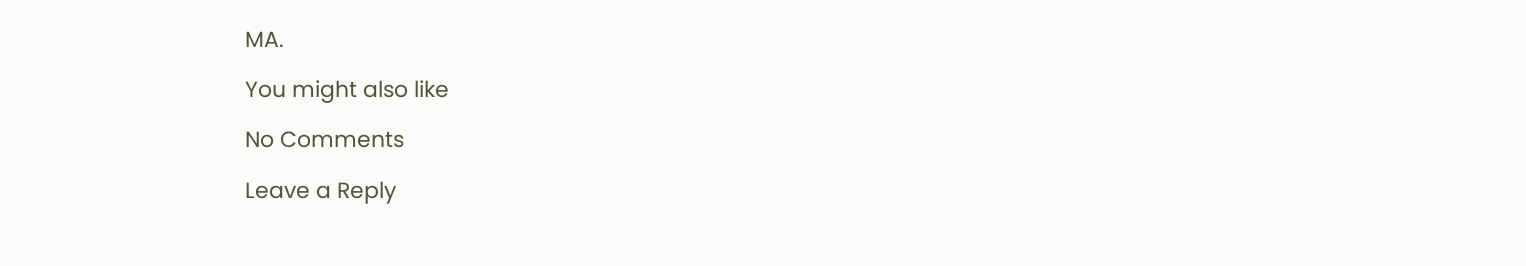MA.

You might also like

No Comments

Leave a Reply